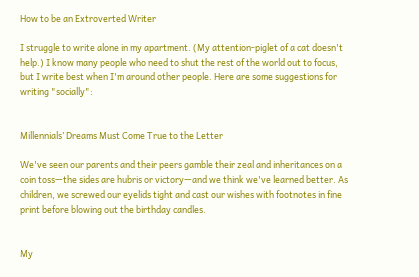How to be an Extroverted Writer

I struggle to write alone in my apartment. (My attention-piglet of a cat doesn't help.) I know many people who need to shut the rest of the world out to focus, but I write best when I'm around other people. Here are some suggestions for writing "socially":


Millennials’ Dreams Must Come True to the Letter

We've seen our parents and their peers gamble their zeal and inheritances on a coin toss—the sides are hubris or victory—and we think we've learned better. As children, we screwed our eyelids tight and cast our wishes with footnotes in fine print before blowing out the birthday candles.


My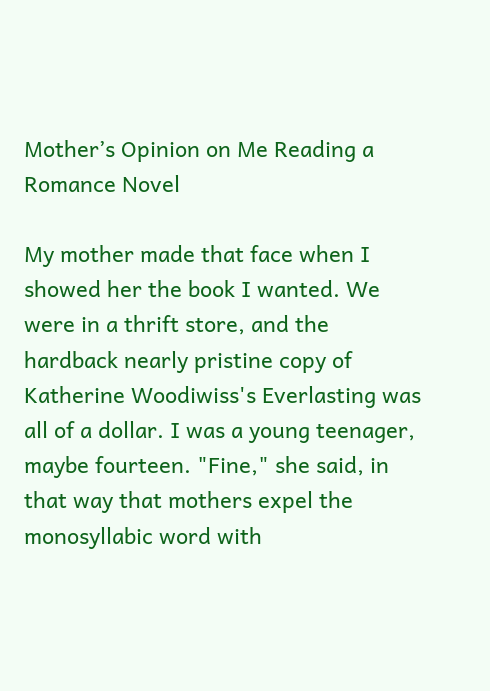Mother’s Opinion on Me Reading a Romance Novel

My mother made that face when I showed her the book I wanted. We were in a thrift store, and the hardback nearly pristine copy of Katherine Woodiwiss's Everlasting was all of a dollar. I was a young teenager, maybe fourteen. "Fine," she said, in that way that mothers expel the monosyllabic word with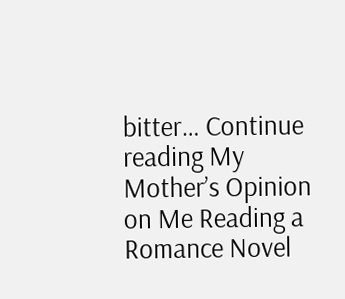bitter… Continue reading My Mother’s Opinion on Me Reading a Romance Novel